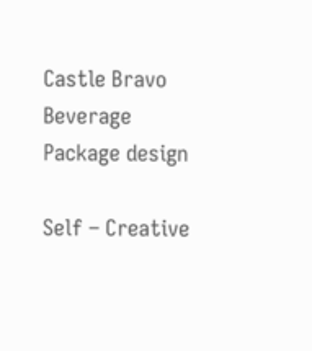Castle Bravo Beverage Package design

Self – Creative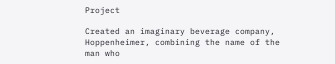Project

Created an imaginary beverage company, Hoppenheimer, combining the name of the man who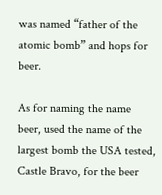was named “father of the atomic bomb” and hops for beer.

As for naming the name beer, used the name of the largest bomb the USA tested, Castle Bravo, for the beer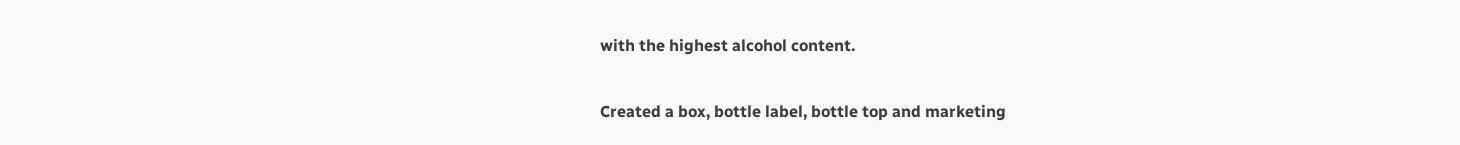with the highest alcohol content.

Created a box, bottle label, bottle top and marketing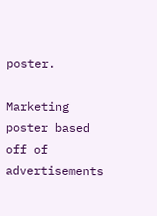poster.

Marketing poster based off of advertisements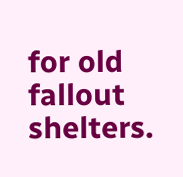for old fallout shelters.